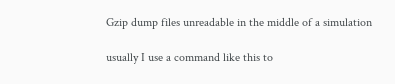Gzip dump files unreadable in the middle of a simulation

usually I use a command like this to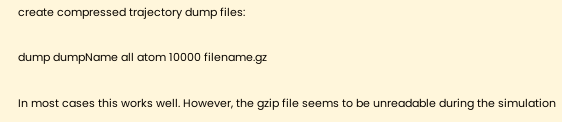create compressed trajectory dump files:

dump dumpName all atom 10000 filename.gz

In most cases this works well. However, the gzip file seems to be unreadable during the simulation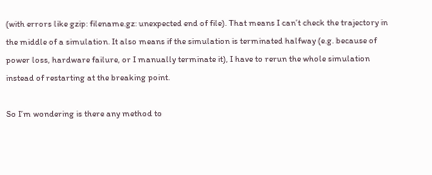(with errors like gzip: filename.gz: unexpected end of file). That means I can’t check the trajectory in the middle of a simulation. It also means if the simulation is terminated halfway (e.g. because of power loss, hardware failure, or I manually terminate it), I have to rerun the whole simulation instead of restarting at the breaking point.

So I’m wondering is there any method to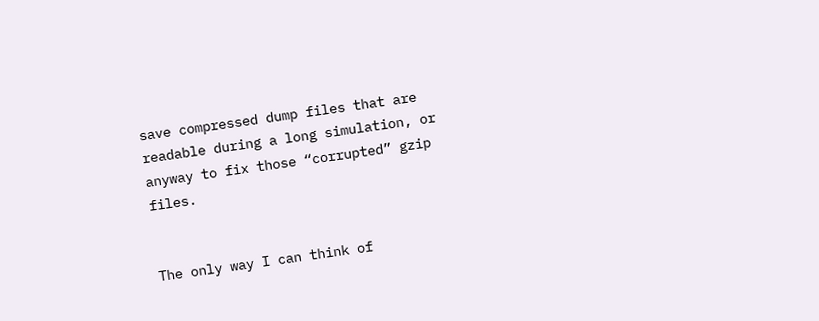save compressed dump files that are readable during a long simulation, or anyway to fix those “corrupted” gzip files.


The only way I can think of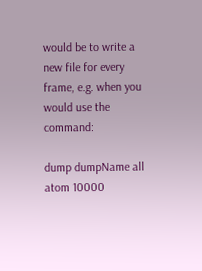would be to write a new file for every frame, e.g. when you would use the command:

dump dumpName all atom 10000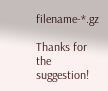filename-*.gz

Thanks for the suggestion!